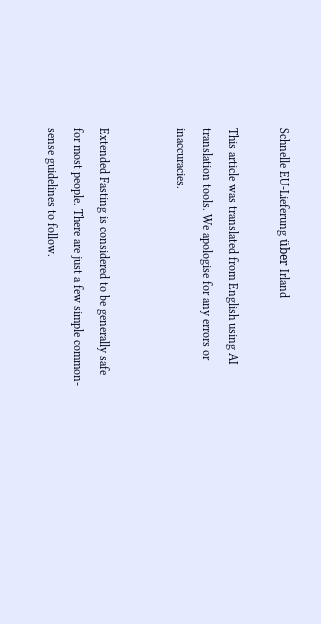Schnelle EU-Lieferung über Irland

This article was translated from English using AI translation tools. We apologise for any errors or inaccuracies.


Extended Fasting is considered to be generally safe for most people. There are just a few simple common-sense guidelines to follow.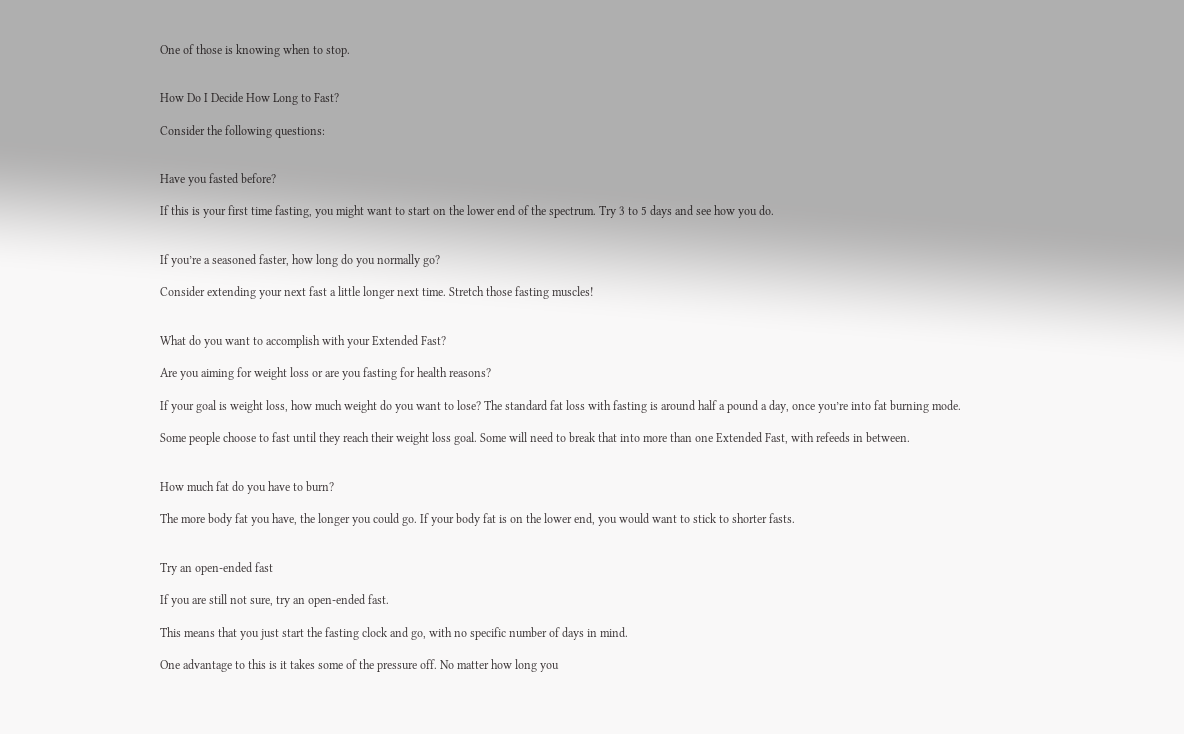One of those is knowing when to stop.


How Do I Decide How Long to Fast?

Consider the following questions:


Have you fasted before?

If this is your first time fasting, you might want to start on the lower end of the spectrum. Try 3 to 5 days and see how you do.


If you’re a seasoned faster, how long do you normally go?

Consider extending your next fast a little longer next time. Stretch those fasting muscles!


What do you want to accomplish with your Extended Fast?

Are you aiming for weight loss or are you fasting for health reasons?

If your goal is weight loss, how much weight do you want to lose? The standard fat loss with fasting is around half a pound a day, once you’re into fat burning mode.

Some people choose to fast until they reach their weight loss goal. Some will need to break that into more than one Extended Fast, with refeeds in between.


How much fat do you have to burn?

The more body fat you have, the longer you could go. If your body fat is on the lower end, you would want to stick to shorter fasts.


Try an open-ended fast

If you are still not sure, try an open-ended fast.

This means that you just start the fasting clock and go, with no specific number of days in mind.

One advantage to this is it takes some of the pressure off. No matter how long you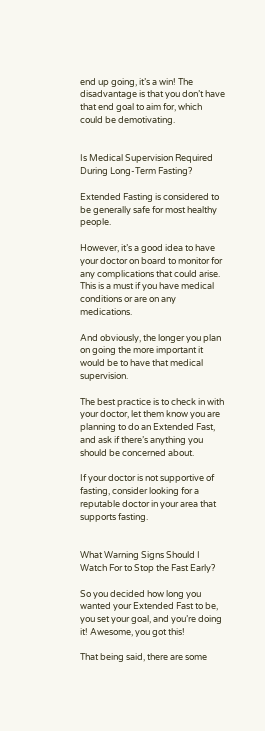end up going, it’s a win! The disadvantage is that you don’t have that end goal to aim for, which could be demotivating.


Is Medical Supervision Required During Long-Term Fasting?

Extended Fasting is considered to be generally safe for most healthy people.

However, it’s a good idea to have your doctor on board to monitor for any complications that could arise. This is a must if you have medical conditions or are on any medications.

And obviously, the longer you plan on going the more important it would be to have that medical supervision.

The best practice is to check in with your doctor, let them know you are planning to do an Extended Fast, and ask if there’s anything you should be concerned about.

If your doctor is not supportive of fasting, consider looking for a reputable doctor in your area that supports fasting.


What Warning Signs Should I Watch For to Stop the Fast Early?

So you decided how long you wanted your Extended Fast to be, you set your goal, and you’re doing it! Awesome, you got this!

That being said, there are some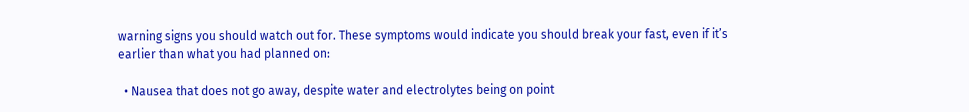warning signs you should watch out for. These symptoms would indicate you should break your fast, even if it’s earlier than what you had planned on:

  • Nausea that does not go away, despite water and electrolytes being on point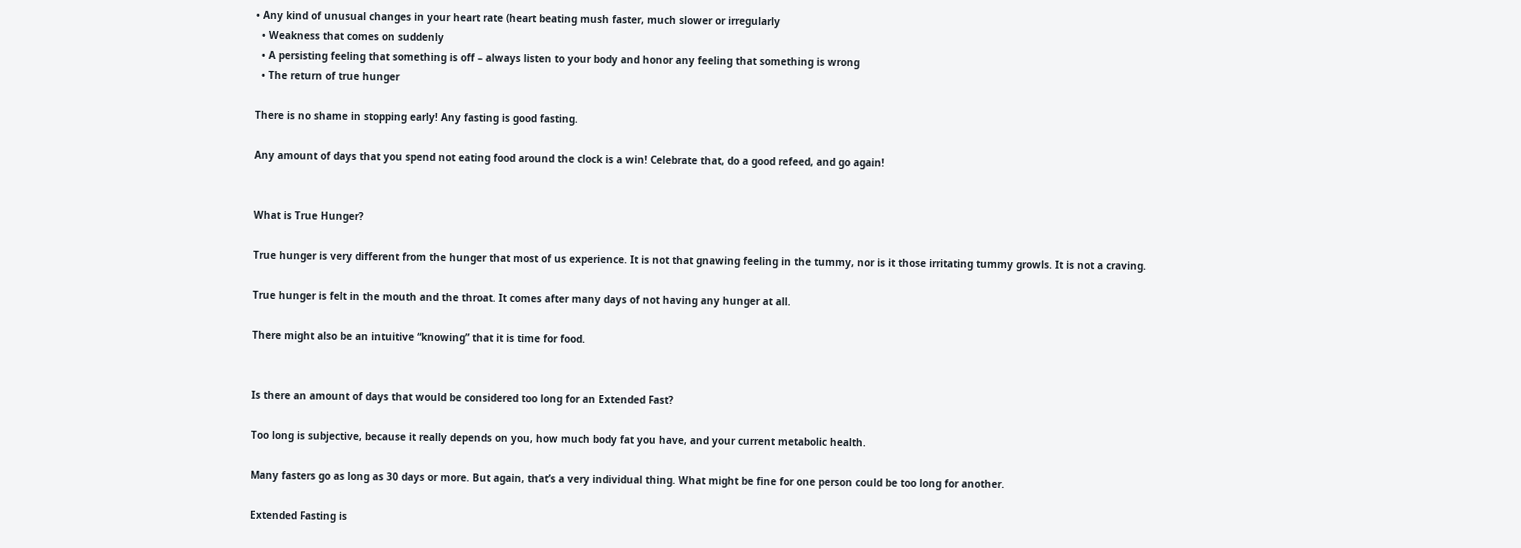• Any kind of unusual changes in your heart rate (heart beating mush faster, much slower or irregularly
  • Weakness that comes on suddenly
  • A persisting feeling that something is off – always listen to your body and honor any feeling that something is wrong
  • The return of true hunger

There is no shame in stopping early! Any fasting is good fasting.

Any amount of days that you spend not eating food around the clock is a win! Celebrate that, do a good refeed, and go again!


What is True Hunger?

True hunger is very different from the hunger that most of us experience. It is not that gnawing feeling in the tummy, nor is it those irritating tummy growls. It is not a craving.

True hunger is felt in the mouth and the throat. It comes after many days of not having any hunger at all.

There might also be an intuitive “knowing” that it is time for food.


Is there an amount of days that would be considered too long for an Extended Fast?

Too long is subjective, because it really depends on you, how much body fat you have, and your current metabolic health.

Many fasters go as long as 30 days or more. But again, that’s a very individual thing. What might be fine for one person could be too long for another.

Extended Fasting is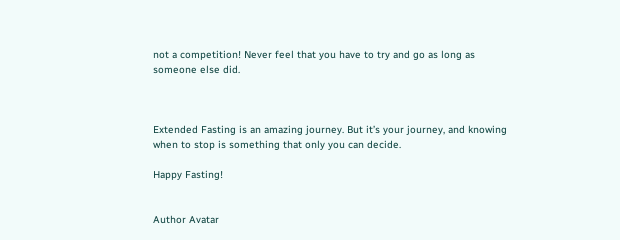not a competition! Never feel that you have to try and go as long as someone else did.



Extended Fasting is an amazing journey. But it’s your journey, and knowing when to stop is something that only you can decide.

Happy Fasting!


Author Avatar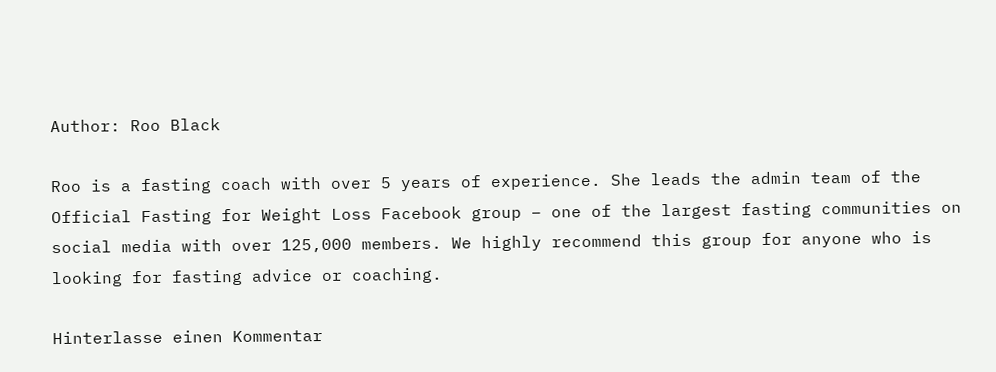Author: Roo Black

Roo is a fasting coach with over 5 years of experience. She leads the admin team of the Official Fasting for Weight Loss Facebook group – one of the largest fasting communities on social media with over 125,000 members. We highly recommend this group for anyone who is looking for fasting advice or coaching.

Hinterlasse einen Kommentar